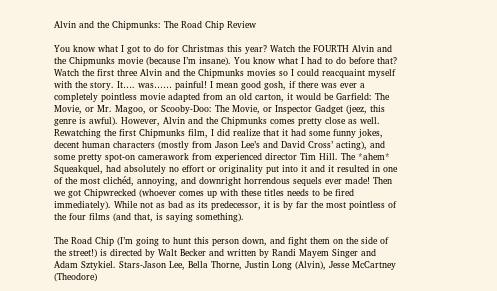Alvin and the Chipmunks: The Road Chip Review

You know what I got to do for Christmas this year? Watch the FOURTH Alvin and the Chipmunks movie (because I’m insane). You know what I had to do before that? Watch the first three Alvin and the Chipmunks movies so I could reacquaint myself with the story. It…. was…… painful! I mean good gosh, if there was ever a completely pointless movie adapted from an old carton, it would be Garfield: The Movie, or Mr. Magoo, or Scooby-Doo: The Movie, or Inspector Gadget (jeez, this genre is awful). However, Alvin and the Chipmunks comes pretty close as well. Rewatching the first Chipmunks film, I did realize that it had some funny jokes, decent human characters (mostly from Jason Lee’s and David Cross’ acting), and some pretty spot-on camerawork from experienced director Tim Hill. The *ahem* Squeakquel, had absolutely no effort or originality put into it and it resulted in one of the most clichéd, annoying, and downright horrendous sequels ever made! Then we got Chipwrecked (whoever comes up with these titles needs to be fired immediately). While not as bad as its predecessor, it is by far the most pointless of the four films (and that, is saying something).

The Road Chip (I’m going to hunt this person down, and fight them on the side of the street!) is directed by Walt Becker and written by Randi Mayem Singer and Adam Sztykiel. Stars-Jason Lee, Bella Thorne, Justin Long (Alvin), Jesse McCartney (Theodore)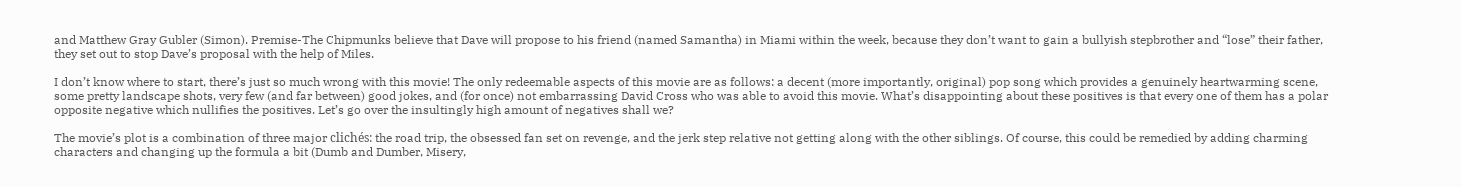and Matthew Gray Gubler (Simon). Premise-The Chipmunks believe that Dave will propose to his friend (named Samantha) in Miami within the week, because they don’t want to gain a bullyish stepbrother and “lose” their father, they set out to stop Dave’s proposal with the help of Miles.

I don’t know where to start, there’s just so much wrong with this movie! The only redeemable aspects of this movie are as follows: a decent (more importantly, original) pop song which provides a genuinely heartwarming scene, some pretty landscape shots, very few (and far between) good jokes, and (for once) not embarrassing David Cross who was able to avoid this movie. What’s disappointing about these positives is that every one of them has a polar opposite negative which nullifies the positives. Let’s go over the insultingly high amount of negatives shall we?

The movie’s plot is a combination of three major clichés: the road trip, the obsessed fan set on revenge, and the jerk step relative not getting along with the other siblings. Of course, this could be remedied by adding charming characters and changing up the formula a bit (Dumb and Dumber, Misery,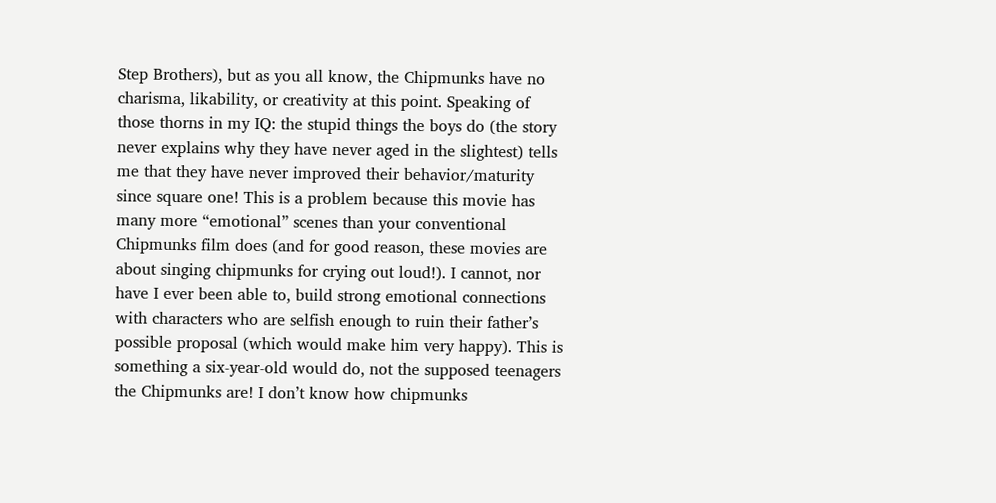Step Brothers), but as you all know, the Chipmunks have no charisma, likability, or creativity at this point. Speaking of those thorns in my IQ: the stupid things the boys do (the story never explains why they have never aged in the slightest) tells me that they have never improved their behavior/maturity since square one! This is a problem because this movie has many more “emotional” scenes than your conventional Chipmunks film does (and for good reason, these movies are about singing chipmunks for crying out loud!). I cannot, nor have I ever been able to, build strong emotional connections with characters who are selfish enough to ruin their father’s possible proposal (which would make him very happy). This is something a six-year-old would do, not the supposed teenagers the Chipmunks are! I don’t know how chipmunks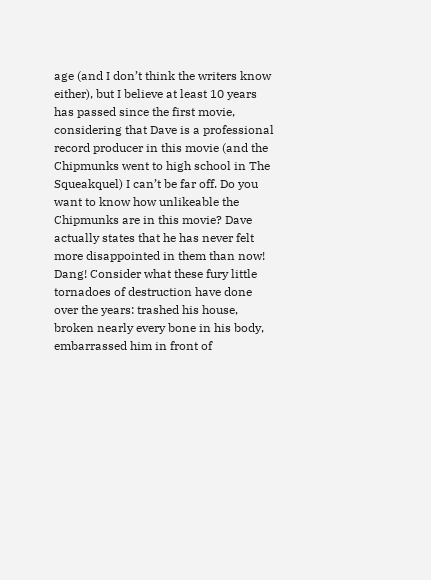age (and I don’t think the writers know either), but I believe at least 10 years has passed since the first movie, considering that Dave is a professional record producer in this movie (and the Chipmunks went to high school in The Squeakquel) I can’t be far off. Do you want to know how unlikeable the Chipmunks are in this movie? Dave actually states that he has never felt more disappointed in them than now! Dang! Consider what these fury little tornadoes of destruction have done over the years: trashed his house, broken nearly every bone in his body, embarrassed him in front of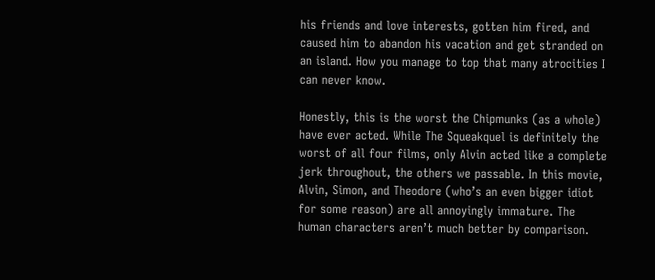his friends and love interests, gotten him fired, and caused him to abandon his vacation and get stranded on an island. How you manage to top that many atrocities I can never know.

Honestly, this is the worst the Chipmunks (as a whole) have ever acted. While The Squeakquel is definitely the worst of all four films, only Alvin acted like a complete jerk throughout, the others we passable. In this movie, Alvin, Simon, and Theodore (who’s an even bigger idiot for some reason) are all annoyingly immature. The human characters aren’t much better by comparison.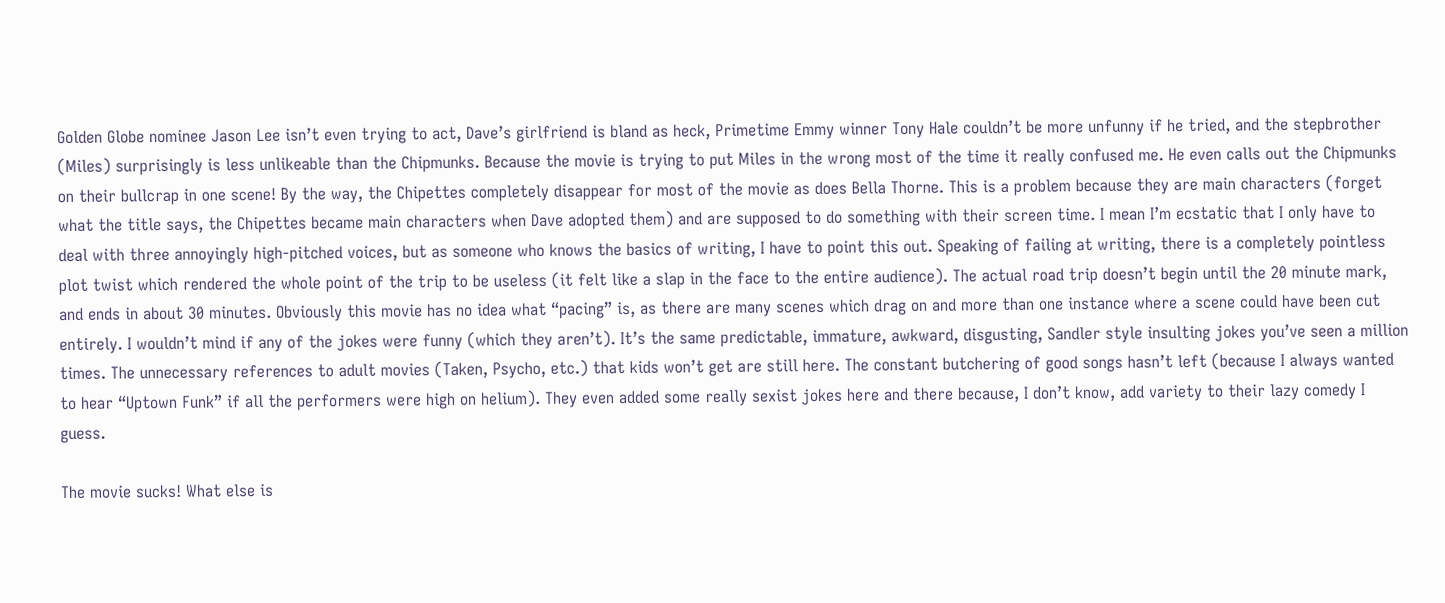Golden Globe nominee Jason Lee isn’t even trying to act, Dave’s girlfriend is bland as heck, Primetime Emmy winner Tony Hale couldn’t be more unfunny if he tried, and the stepbrother (Miles) surprisingly is less unlikeable than the Chipmunks. Because the movie is trying to put Miles in the wrong most of the time it really confused me. He even calls out the Chipmunks on their bullcrap in one scene! By the way, the Chipettes completely disappear for most of the movie as does Bella Thorne. This is a problem because they are main characters (forget what the title says, the Chipettes became main characters when Dave adopted them) and are supposed to do something with their screen time. I mean I’m ecstatic that I only have to deal with three annoyingly high-pitched voices, but as someone who knows the basics of writing, I have to point this out. Speaking of failing at writing, there is a completely pointless plot twist which rendered the whole point of the trip to be useless (it felt like a slap in the face to the entire audience). The actual road trip doesn’t begin until the 20 minute mark, and ends in about 30 minutes. Obviously this movie has no idea what “pacing” is, as there are many scenes which drag on and more than one instance where a scene could have been cut entirely. I wouldn’t mind if any of the jokes were funny (which they aren’t). It’s the same predictable, immature, awkward, disgusting, Sandler style insulting jokes you’ve seen a million times. The unnecessary references to adult movies (Taken, Psycho, etc.) that kids won’t get are still here. The constant butchering of good songs hasn’t left (because I always wanted to hear “Uptown Funk” if all the performers were high on helium). They even added some really sexist jokes here and there because, I don’t know, add variety to their lazy comedy I guess.

The movie sucks! What else is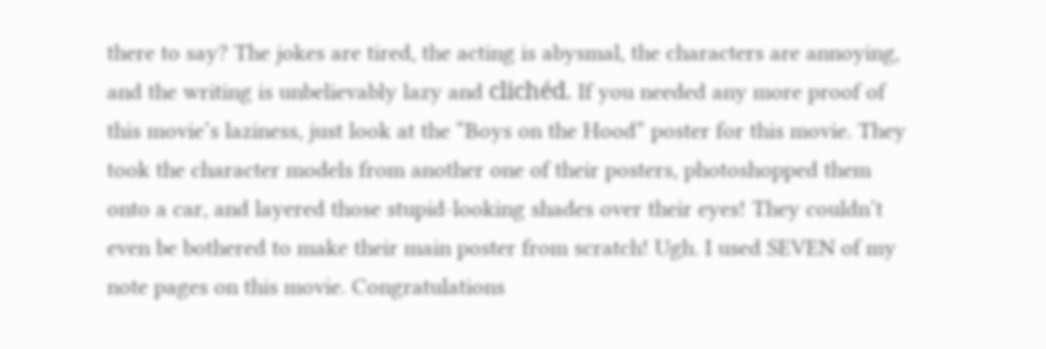there to say? The jokes are tired, the acting is abysmal, the characters are annoying, and the writing is unbelievably lazy and clichéd. If you needed any more proof of this movie’s laziness, just look at the “Boys on the Hood” poster for this movie. They took the character models from another one of their posters, photoshopped them onto a car, and layered those stupid-looking shades over their eyes! They couldn’t even be bothered to make their main poster from scratch! Ugh. I used SEVEN of my note pages on this movie. Congratulations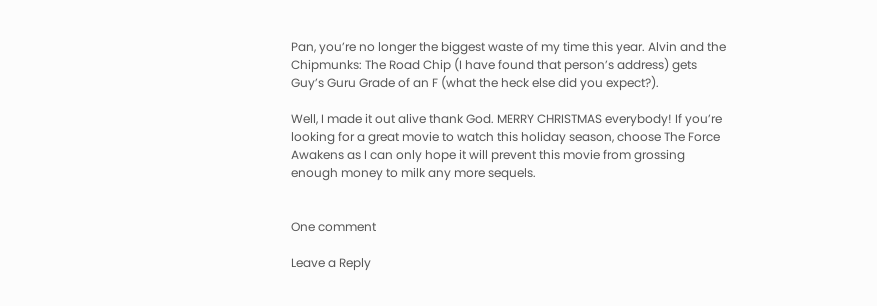Pan, you’re no longer the biggest waste of my time this year. Alvin and the Chipmunks: The Road Chip (I have found that person’s address) gets Guy’s Guru Grade of an F (what the heck else did you expect?).

Well, I made it out alive thank God. MERRY CHRISTMAS everybody! If you’re looking for a great movie to watch this holiday season, choose The Force Awakens as I can only hope it will prevent this movie from grossing enough money to milk any more sequels.


One comment

Leave a Reply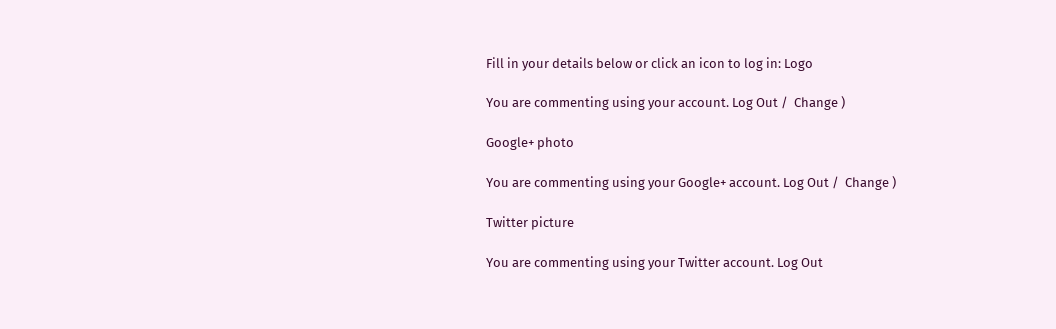Fill in your details below or click an icon to log in: Logo

You are commenting using your account. Log Out /  Change )

Google+ photo

You are commenting using your Google+ account. Log Out /  Change )

Twitter picture

You are commenting using your Twitter account. Log Out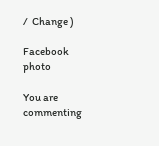/  Change )

Facebook photo

You are commenting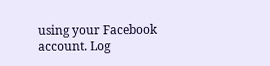using your Facebook account. Log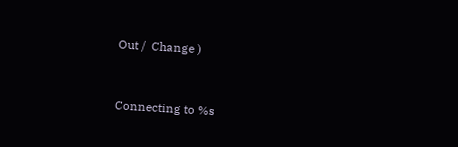Out /  Change )


Connecting to %s